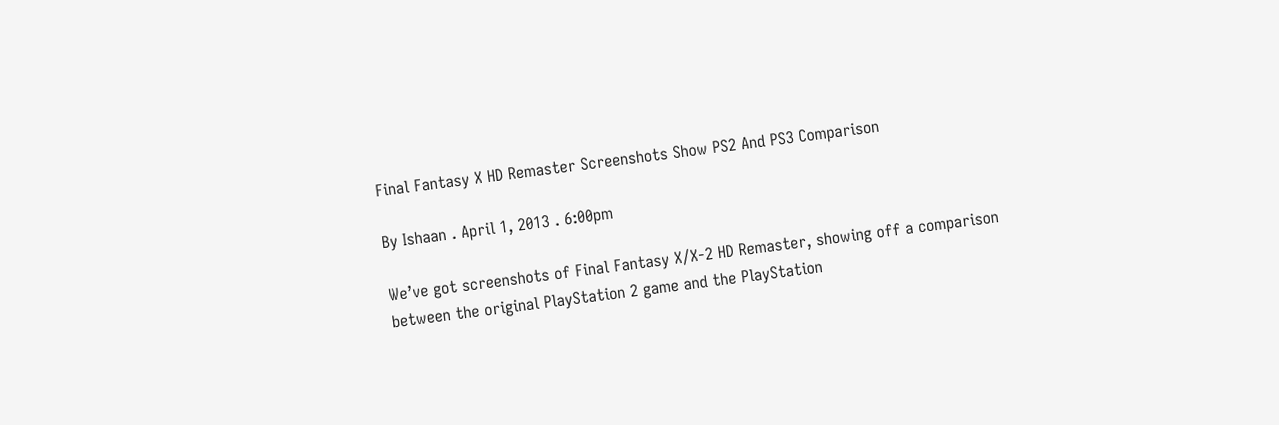Final Fantasy X HD Remaster Screenshots Show PS2 And PS3 Comparison

By Ishaan . April 1, 2013 . 6:00pm

We’ve got screenshots of Final Fantasy X/X-2 HD Remaster, showing off a comparison between the original PlayStation 2 game and the PlayStation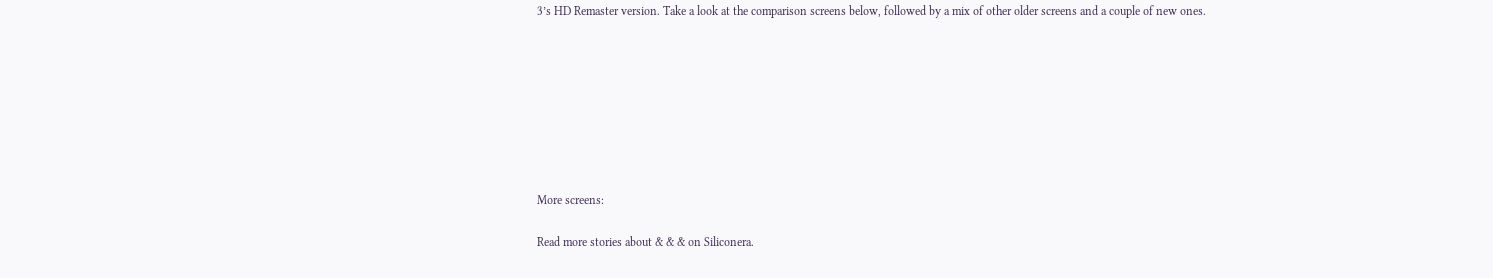3’s HD Remaster version. Take a look at the comparison screens below, followed by a mix of other older screens and a couple of new ones.








More screens:

Read more stories about & & & on Siliconera.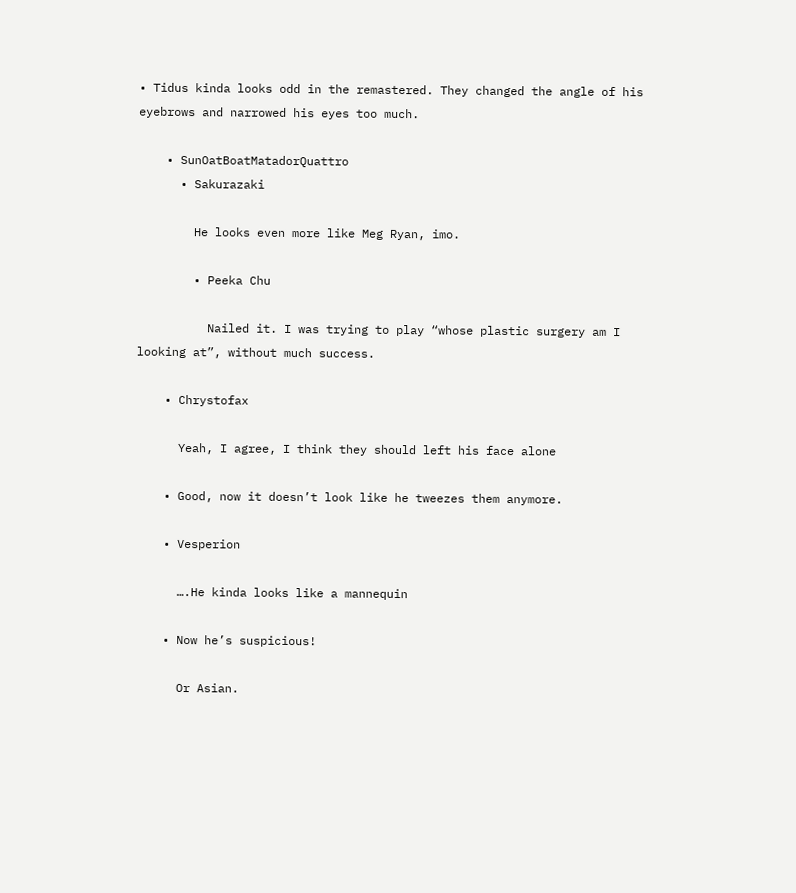• Tidus kinda looks odd in the remastered. They changed the angle of his eyebrows and narrowed his eyes too much.

    • SunOatBoatMatadorQuattro
      • Sakurazaki

        He looks even more like Meg Ryan, imo.

        • Peeka Chu

          Nailed it. I was trying to play “whose plastic surgery am I looking at”, without much success.

    • Chrystofax

      Yeah, I agree, I think they should left his face alone

    • Good, now it doesn’t look like he tweezes them anymore.

    • Vesperion

      ….He kinda looks like a mannequin

    • Now he’s suspicious!

      Or Asian.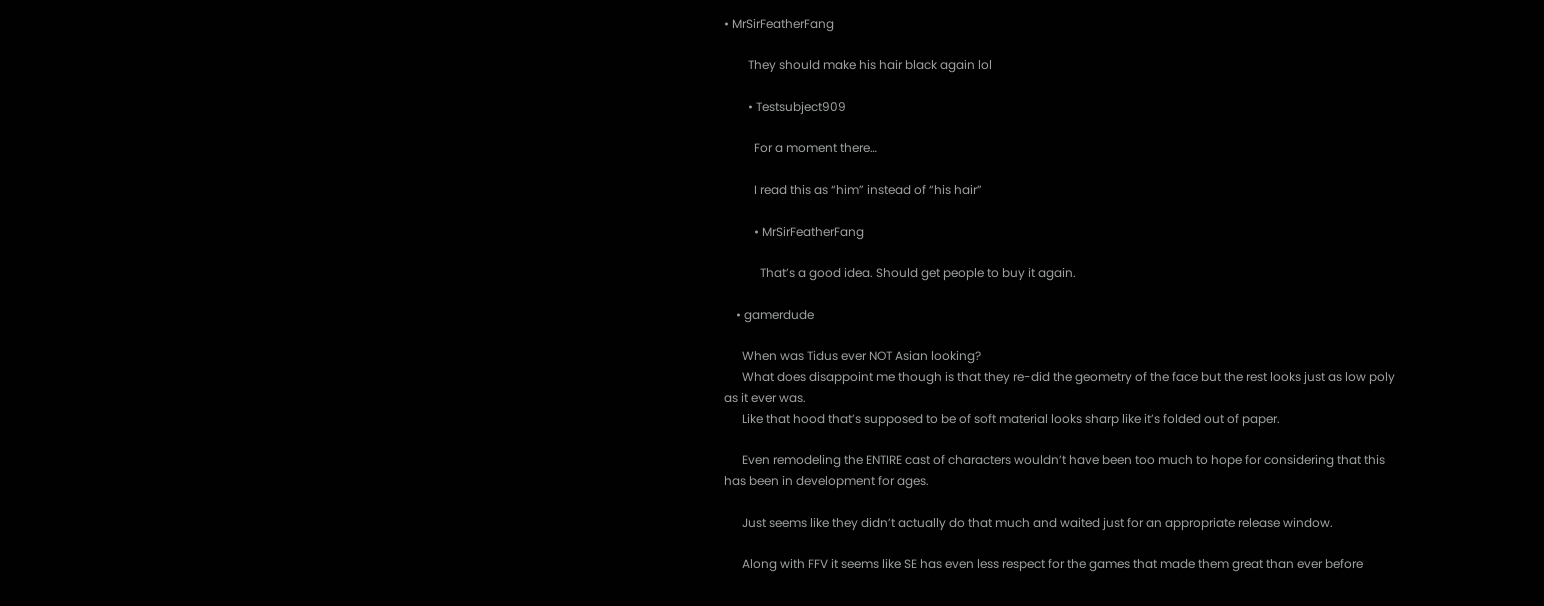• MrSirFeatherFang

        They should make his hair black again lol

        • Testsubject909

          For a moment there…

          I read this as “him” instead of “his hair”

          • MrSirFeatherFang

            That’s a good idea. Should get people to buy it again.

    • gamerdude

      When was Tidus ever NOT Asian looking?
      What does disappoint me though is that they re-did the geometry of the face but the rest looks just as low poly as it ever was.
      Like that hood that’s supposed to be of soft material looks sharp like it’s folded out of paper.

      Even remodeling the ENTIRE cast of characters wouldn’t have been too much to hope for considering that this has been in development for ages.

      Just seems like they didn’t actually do that much and waited just for an appropriate release window.

      Along with FFV it seems like SE has even less respect for the games that made them great than ever before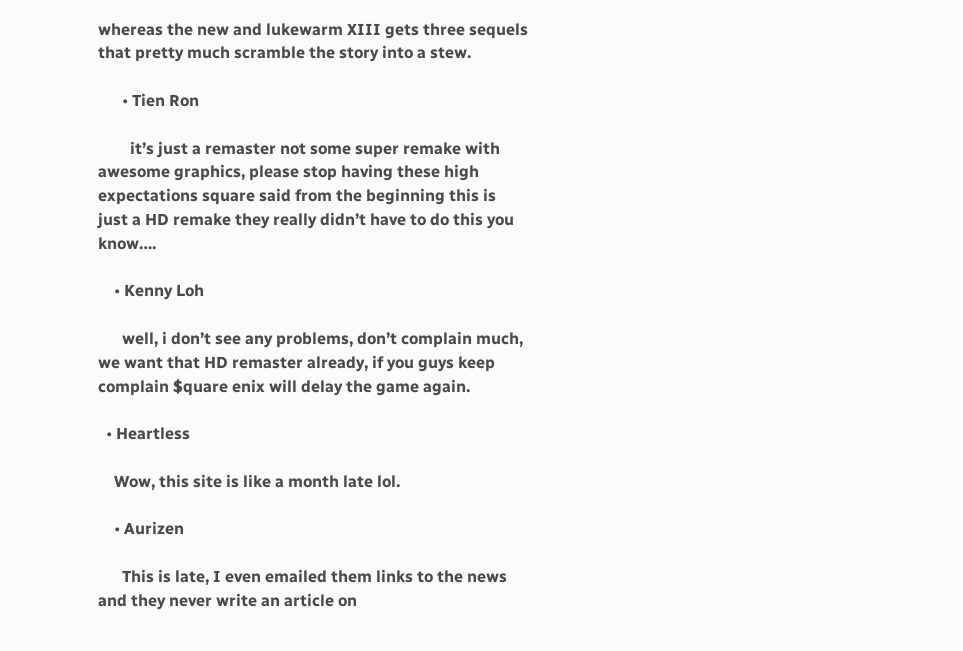whereas the new and lukewarm XIII gets three sequels that pretty much scramble the story into a stew.

      • Tien Ron

        it’s just a remaster not some super remake with awesome graphics, please stop having these high expectations square said from the beginning this is just a HD remake they really didn’t have to do this you know….

    • Kenny Loh

      well, i don’t see any problems, don’t complain much, we want that HD remaster already, if you guys keep complain $quare enix will delay the game again.

  • Heartless

    Wow, this site is like a month late lol.

    • Aurizen

      This is late, I even emailed them links to the news and they never write an article on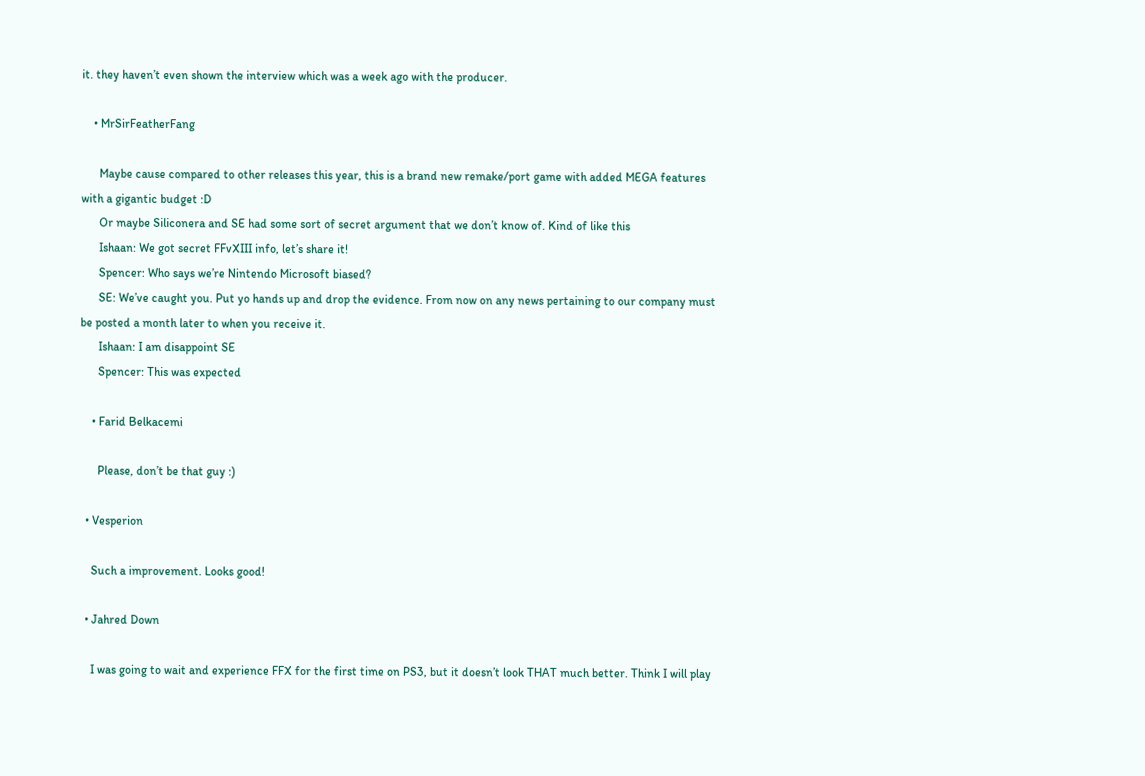it. they haven’t even shown the interview which was a week ago with the producer.

    • MrSirFeatherFang

      Maybe cause compared to other releases this year, this is a brand new remake/port game with added MEGA features with a gigantic budget :D
      Or maybe Siliconera and SE had some sort of secret argument that we don’t know of. Kind of like this
      Ishaan: We got secret FFvXIII info, let’s share it!
      Spencer: Who says we’re Nintendo Microsoft biased?
      SE: We’ve caught you. Put yo hands up and drop the evidence. From now on any news pertaining to our company must be posted a month later to when you receive it.
      Ishaan: I am disappoint SE
      Spencer: This was expected

    • Farid Belkacemi

      Please, don’t be that guy :)

  • Vesperion

    Such a improvement. Looks good!

  • Jahred Down

    I was going to wait and experience FFX for the first time on PS3, but it doesn’t look THAT much better. Think I will play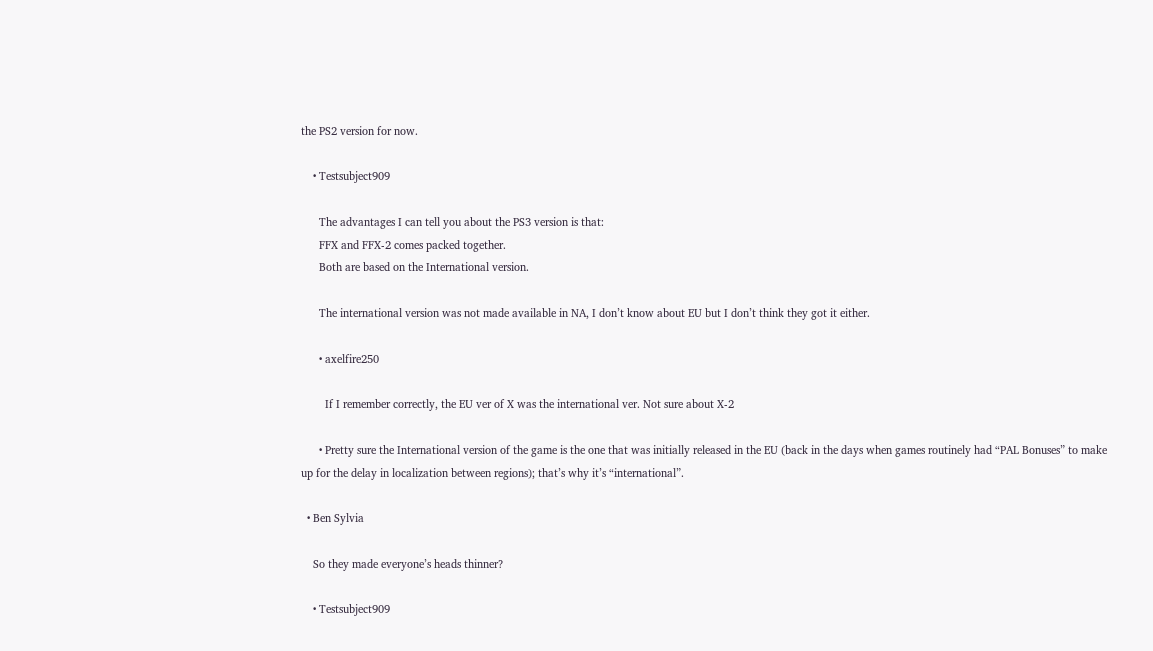the PS2 version for now.

    • Testsubject909

      The advantages I can tell you about the PS3 version is that:
      FFX and FFX-2 comes packed together.
      Both are based on the International version.

      The international version was not made available in NA, I don’t know about EU but I don’t think they got it either.

      • axelfire250

        If I remember correctly, the EU ver of X was the international ver. Not sure about X-2

      • Pretty sure the International version of the game is the one that was initially released in the EU (back in the days when games routinely had “PAL Bonuses” to make up for the delay in localization between regions); that’s why it’s “international”.

  • Ben Sylvia

    So they made everyone’s heads thinner?

    • Testsubject909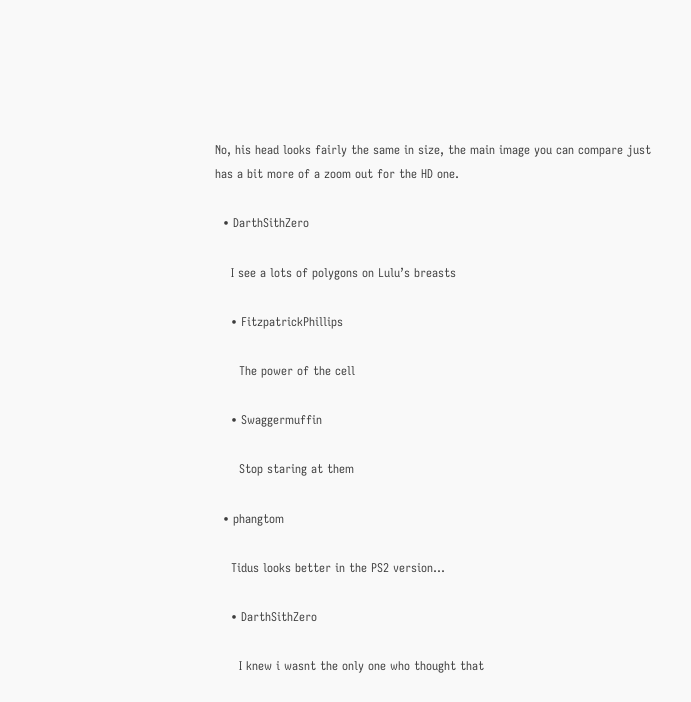No, his head looks fairly the same in size, the main image you can compare just has a bit more of a zoom out for the HD one.

  • DarthSithZero

    I see a lots of polygons on Lulu’s breasts

    • FitzpatrickPhillips

      The power of the cell

    • Swaggermuffin

      Stop staring at them

  • phangtom

    Tidus looks better in the PS2 version…

    • DarthSithZero

      I knew i wasnt the only one who thought that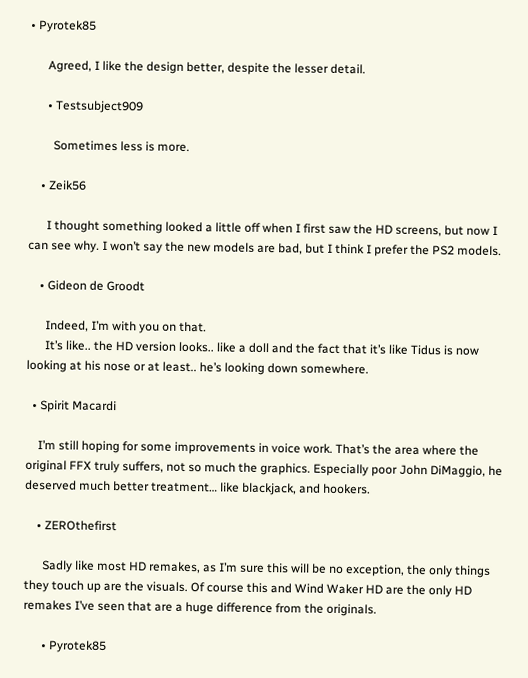• Pyrotek85

      Agreed, I like the design better, despite the lesser detail.

      • Testsubject909

        Sometimes less is more.

    • Zeik56

      I thought something looked a little off when I first saw the HD screens, but now I can see why. I won’t say the new models are bad, but I think I prefer the PS2 models.

    • Gideon de Groodt

      Indeed, I’m with you on that.
      It’s like.. the HD version looks.. like a doll and the fact that it’s like Tidus is now looking at his nose or at least.. he’s looking down somewhere.

  • Spirit Macardi

    I’m still hoping for some improvements in voice work. That’s the area where the original FFX truly suffers, not so much the graphics. Especially poor John DiMaggio, he deserved much better treatment… like blackjack, and hookers.

    • ZEROthefirst

      Sadly like most HD remakes, as I’m sure this will be no exception, the only things they touch up are the visuals. Of course this and Wind Waker HD are the only HD remakes I’ve seen that are a huge difference from the originals.

      • Pyrotek85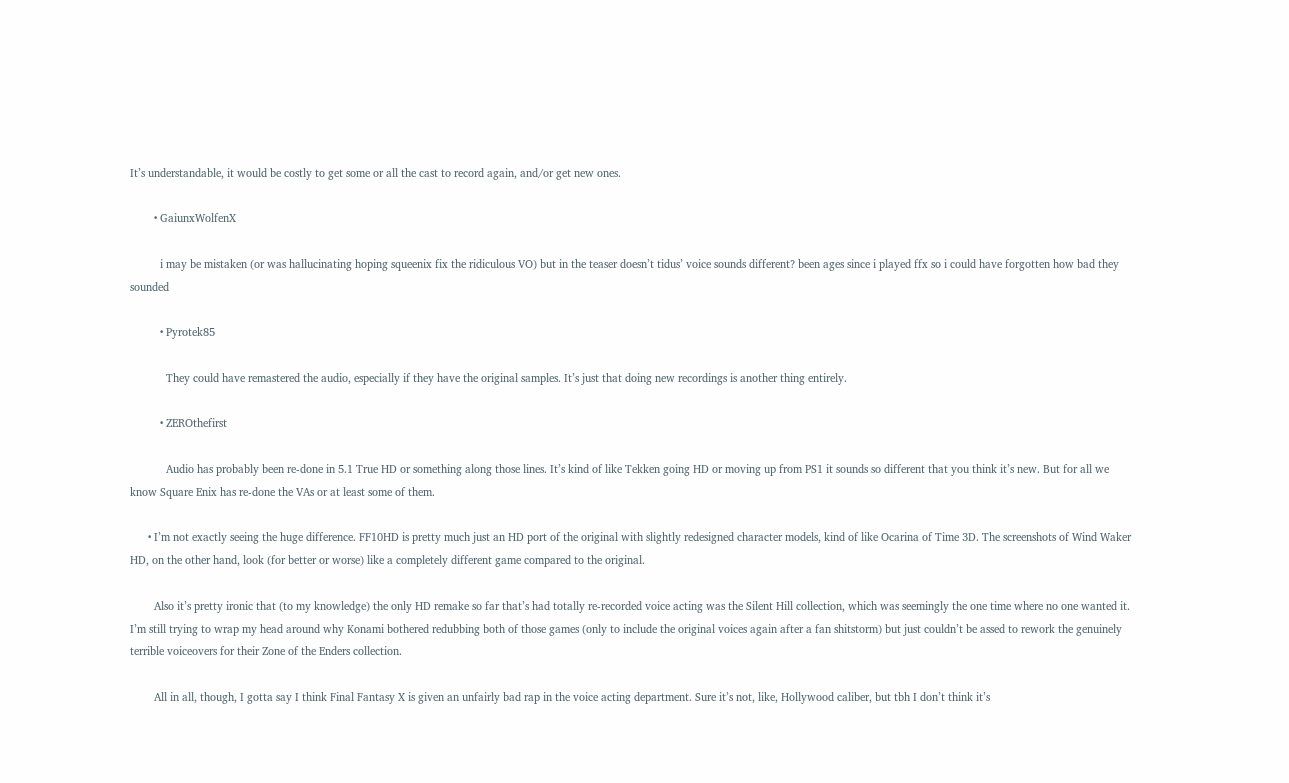It’s understandable, it would be costly to get some or all the cast to record again, and/or get new ones.

        • GaiunxWolfenX

          i may be mistaken (or was hallucinating hoping squeenix fix the ridiculous VO) but in the teaser doesn’t tidus’ voice sounds different? been ages since i played ffx so i could have forgotten how bad they sounded

          • Pyrotek85

            They could have remastered the audio, especially if they have the original samples. It’s just that doing new recordings is another thing entirely.

          • ZEROthefirst

            Audio has probably been re-done in 5.1 True HD or something along those lines. It’s kind of like Tekken going HD or moving up from PS1 it sounds so different that you think it’s new. But for all we know Square Enix has re-done the VAs or at least some of them.

      • I’m not exactly seeing the huge difference. FF10HD is pretty much just an HD port of the original with slightly redesigned character models, kind of like Ocarina of Time 3D. The screenshots of Wind Waker HD, on the other hand, look (for better or worse) like a completely different game compared to the original.

        Also it’s pretty ironic that (to my knowledge) the only HD remake so far that’s had totally re-recorded voice acting was the Silent Hill collection, which was seemingly the one time where no one wanted it. I’m still trying to wrap my head around why Konami bothered redubbing both of those games (only to include the original voices again after a fan shitstorm) but just couldn’t be assed to rework the genuinely terrible voiceovers for their Zone of the Enders collection.

        All in all, though, I gotta say I think Final Fantasy X is given an unfairly bad rap in the voice acting department. Sure it’s not, like, Hollywood caliber, but tbh I don’t think it’s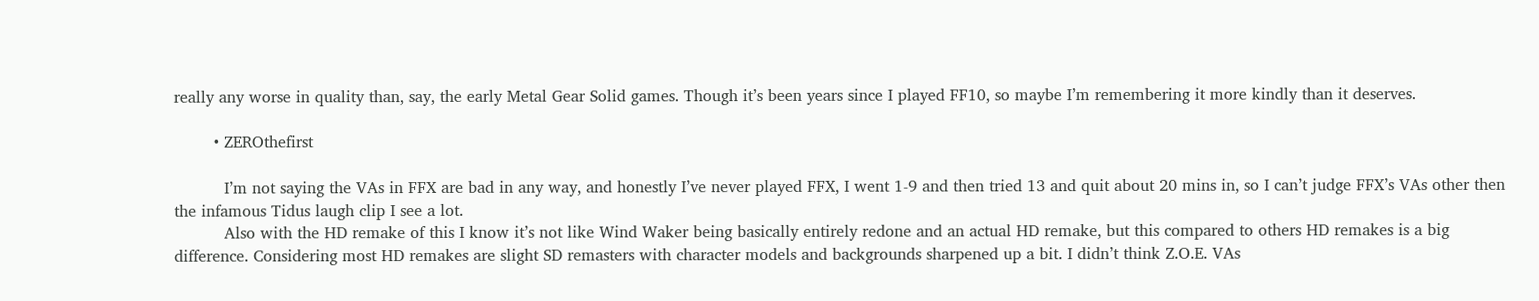really any worse in quality than, say, the early Metal Gear Solid games. Though it’s been years since I played FF10, so maybe I’m remembering it more kindly than it deserves.

        • ZEROthefirst

          I’m not saying the VAs in FFX are bad in any way, and honestly I’ve never played FFX, I went 1-9 and then tried 13 and quit about 20 mins in, so I can’t judge FFX’s VAs other then the infamous Tidus laugh clip I see a lot.
          Also with the HD remake of this I know it’s not like Wind Waker being basically entirely redone and an actual HD remake, but this compared to others HD remakes is a big difference. Considering most HD remakes are slight SD remasters with character models and backgrounds sharpened up a bit. I didn’t think Z.O.E. VAs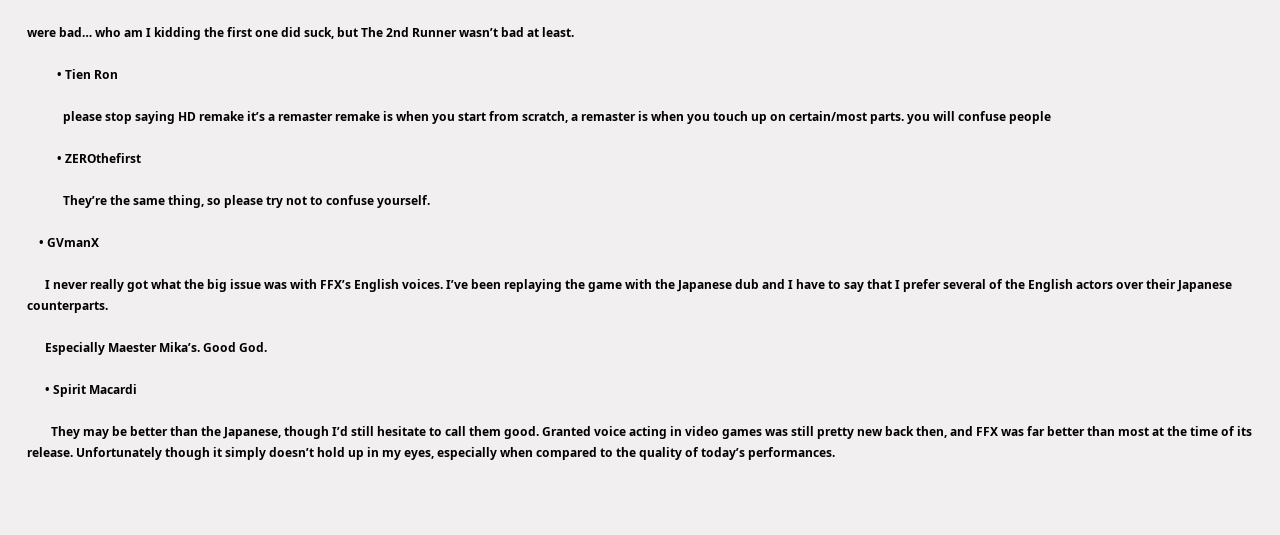were bad… who am I kidding the first one did suck, but The 2nd Runner wasn’t bad at least.

          • Tien Ron

            please stop saying HD remake it’s a remaster remake is when you start from scratch, a remaster is when you touch up on certain/most parts. you will confuse people

          • ZEROthefirst

            They’re the same thing, so please try not to confuse yourself.

    • GVmanX

      I never really got what the big issue was with FFX’s English voices. I’ve been replaying the game with the Japanese dub and I have to say that I prefer several of the English actors over their Japanese counterparts.

      Especially Maester Mika’s. Good God.

      • Spirit Macardi

        They may be better than the Japanese, though I’d still hesitate to call them good. Granted voice acting in video games was still pretty new back then, and FFX was far better than most at the time of its release. Unfortunately though it simply doesn’t hold up in my eyes, especially when compared to the quality of today’s performances.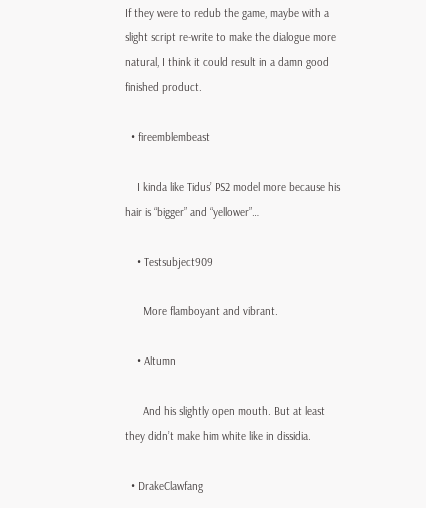If they were to redub the game, maybe with a slight script re-write to make the dialogue more natural, I think it could result in a damn good finished product.

  • fireemblembeast

    I kinda like Tidus’ PS2 model more because his hair is “bigger” and “yellower”…

    • Testsubject909

      More flamboyant and vibrant.

    • Altumn

      And his slightly open mouth. But at least they didn’t make him white like in dissidia.

  • DrakeClawfang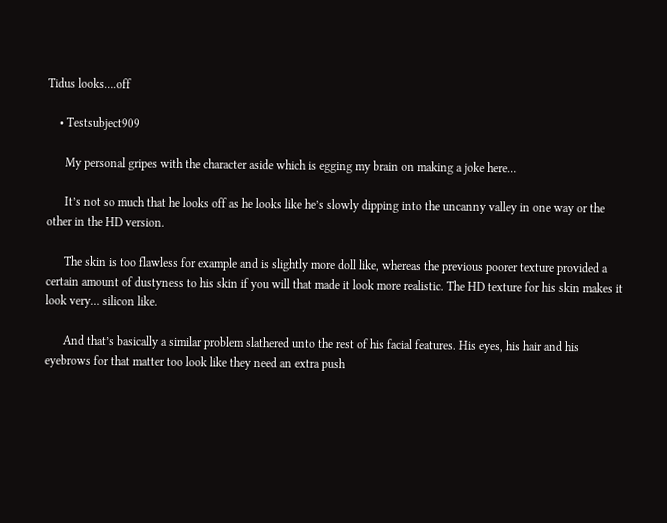Tidus looks….off

    • Testsubject909

      My personal gripes with the character aside which is egging my brain on making a joke here…

      It’s not so much that he looks off as he looks like he’s slowly dipping into the uncanny valley in one way or the other in the HD version.

      The skin is too flawless for example and is slightly more doll like, whereas the previous poorer texture provided a certain amount of dustyness to his skin if you will that made it look more realistic. The HD texture for his skin makes it look very… silicon like.

      And that’s basically a similar problem slathered unto the rest of his facial features. His eyes, his hair and his eyebrows for that matter too look like they need an extra push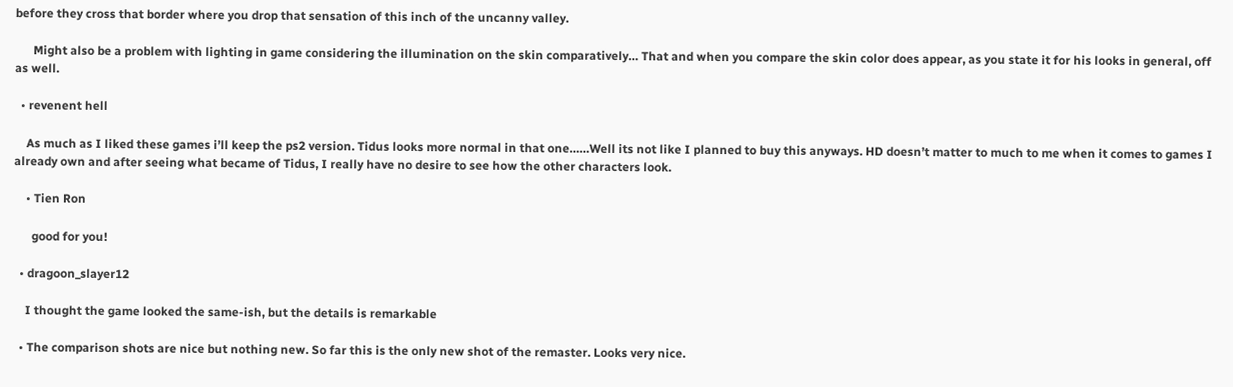before they cross that border where you drop that sensation of this inch of the uncanny valley.

      Might also be a problem with lighting in game considering the illumination on the skin comparatively… That and when you compare the skin color does appear, as you state it for his looks in general, off as well.

  • revenent hell

    As much as I liked these games i’ll keep the ps2 version. Tidus looks more normal in that one……Well its not like I planned to buy this anyways. HD doesn’t matter to much to me when it comes to games I already own and after seeing what became of Tidus, I really have no desire to see how the other characters look.

    • Tien Ron

      good for you!

  • dragoon_slayer12

    I thought the game looked the same-ish, but the details is remarkable

  • The comparison shots are nice but nothing new. So far this is the only new shot of the remaster. Looks very nice.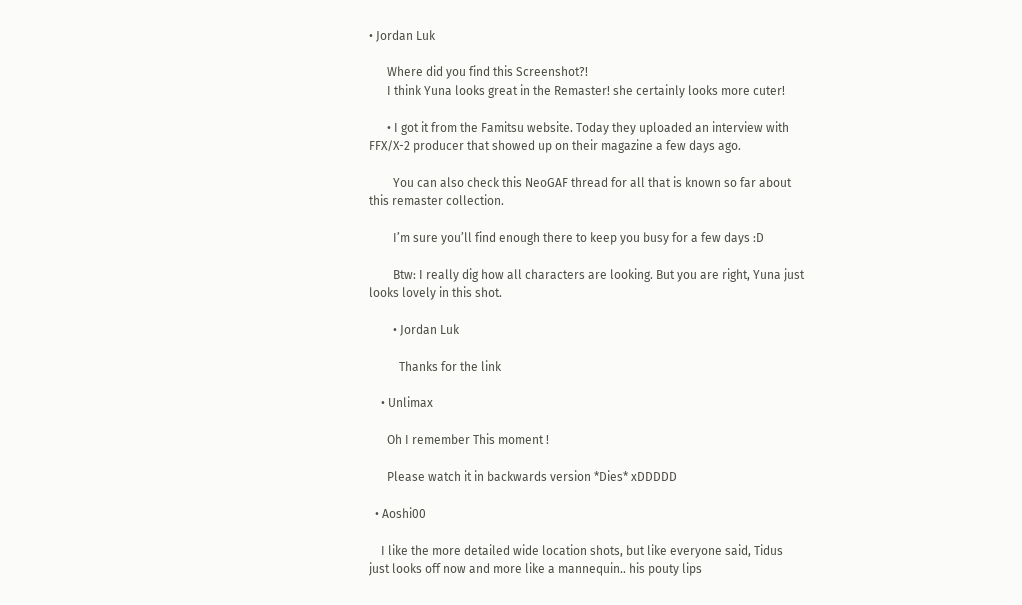• Jordan Luk

      Where did you find this Screenshot?!
      I think Yuna looks great in the Remaster! she certainly looks more cuter!

      • I got it from the Famitsu website. Today they uploaded an interview with FFX/X-2 producer that showed up on their magazine a few days ago.

        You can also check this NeoGAF thread for all that is known so far about this remaster collection.

        I’m sure you’ll find enough there to keep you busy for a few days :D

        Btw: I really dig how all characters are looking. But you are right, Yuna just looks lovely in this shot.

        • Jordan Luk

          Thanks for the link

    • Unlimax

      Oh I remember This moment !

      Please watch it in backwards version *Dies* xDDDDD

  • Aoshi00

    I like the more detailed wide location shots, but like everyone said, Tidus just looks off now and more like a mannequin.. his pouty lips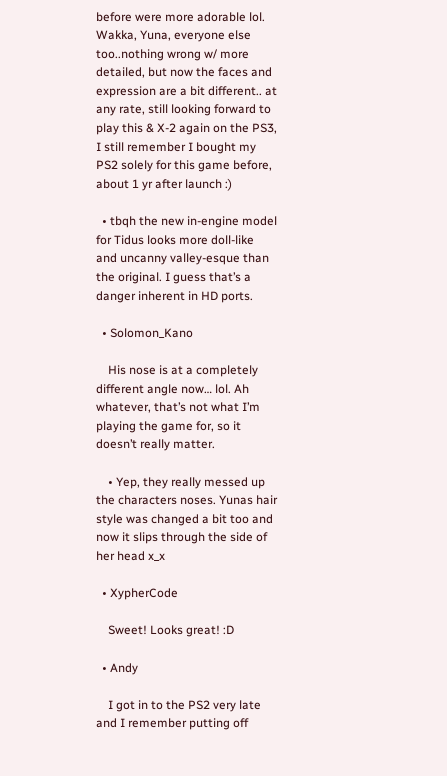before were more adorable lol. Wakka, Yuna, everyone else too..nothing wrong w/ more detailed, but now the faces and expression are a bit different.. at any rate, still looking forward to play this & X-2 again on the PS3, I still remember I bought my PS2 solely for this game before, about 1 yr after launch :)

  • tbqh the new in-engine model for Tidus looks more doll-like and uncanny valley-esque than the original. I guess that’s a danger inherent in HD ports.

  • Solomon_Kano

    His nose is at a completely different angle now… lol. Ah whatever, that’s not what I’m playing the game for, so it doesn’t really matter.

    • Yep, they really messed up the characters noses. Yunas hair style was changed a bit too and now it slips through the side of her head x_x

  • XypherCode

    Sweet! Looks great! :D

  • Andy

    I got in to the PS2 very late and I remember putting off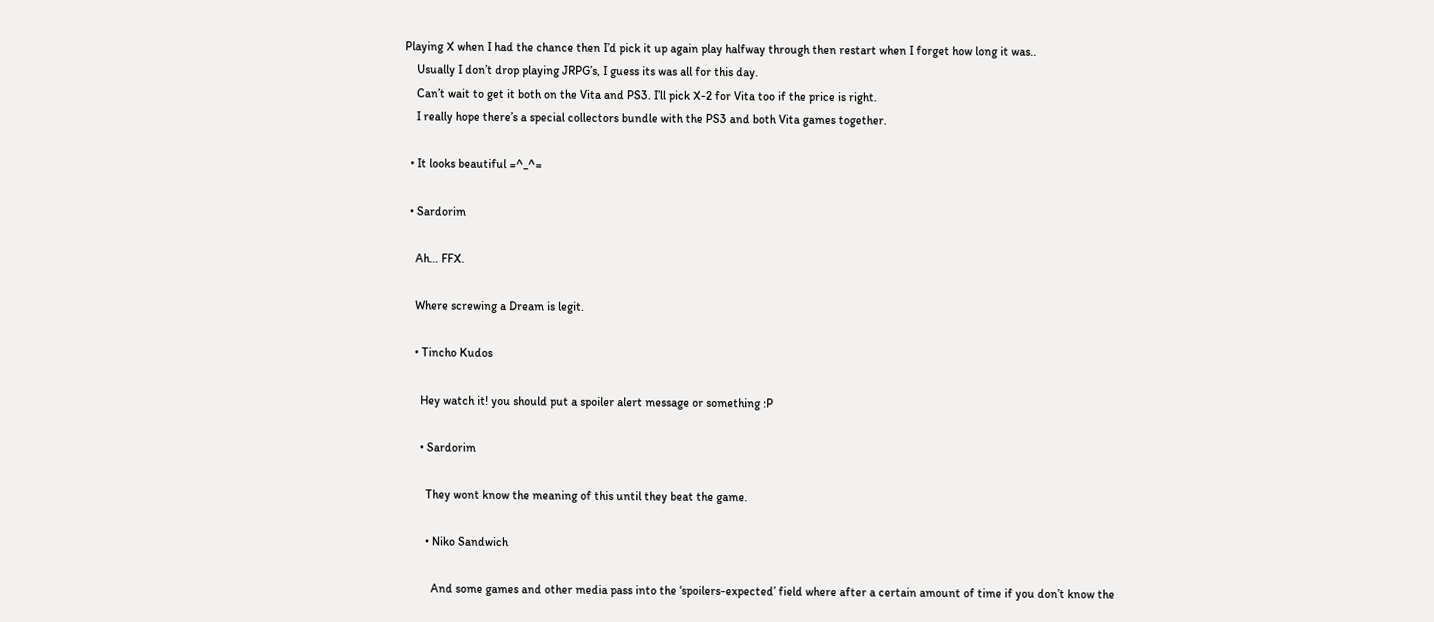Playing X when I had the chance then I’d pick it up again play halfway through then restart when I forget how long it was..
    Usually I don’t drop playing JRPG’s, I guess its was all for this day.
    Can’t wait to get it both on the Vita and PS3. I’ll pick X-2 for Vita too if the price is right.
    I really hope there’s a special collectors bundle with the PS3 and both Vita games together.

  • It looks beautiful =^_^=

  • Sardorim

    Ah… FFX.

    Where screwing a Dream is legit.

    • Tincho Kudos

      Hey watch it! you should put a spoiler alert message or something :P

      • Sardorim

        They wont know the meaning of this until they beat the game.

        • Niko Sandwich

          And some games and other media pass into the ‘spoilers-expected’ field where after a certain amount of time if you don’t know the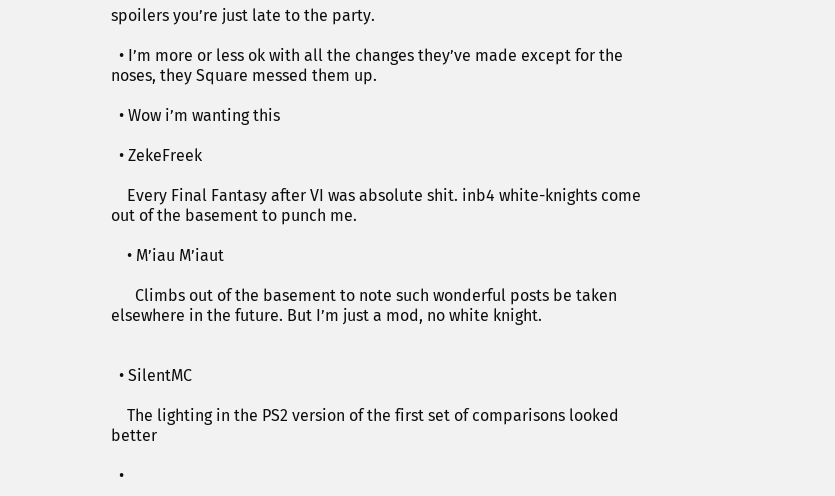spoilers you’re just late to the party.

  • I’m more or less ok with all the changes they’ve made except for the noses, they Square messed them up.

  • Wow i’m wanting this

  • ZekeFreek

    Every Final Fantasy after VI was absolute shit. inb4 white-knights come out of the basement to punch me.

    • M’iau M’iaut

      Climbs out of the basement to note such wonderful posts be taken elsewhere in the future. But I’m just a mod, no white knight.


  • SilentMC

    The lighting in the PS2 version of the first set of comparisons looked better

  •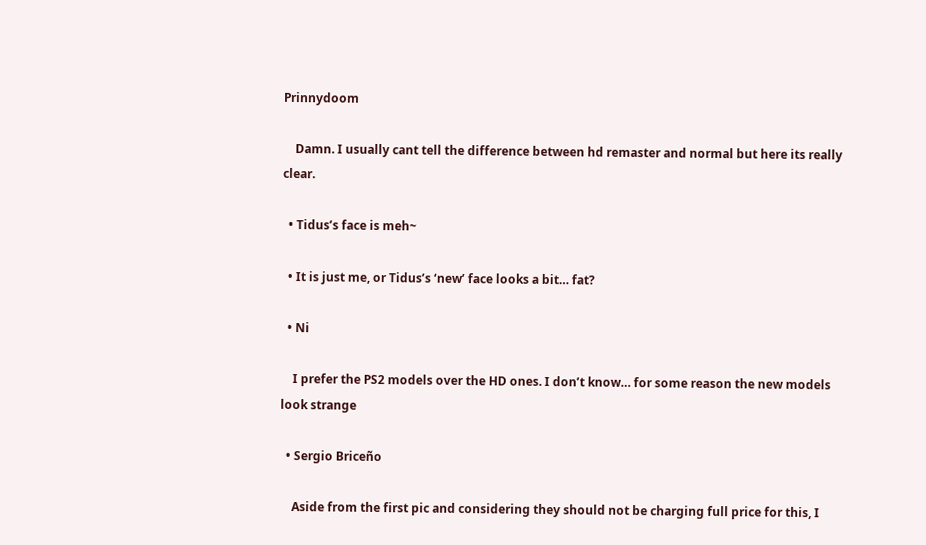Prinnydoom

    Damn. I usually cant tell the difference between hd remaster and normal but here its really clear.

  • Tidus’s face is meh~

  • It is just me, or Tidus’s ‘new’ face looks a bit… fat?

  • Ni

    I prefer the PS2 models over the HD ones. I don’t know… for some reason the new models look strange

  • Sergio Briceño

    Aside from the first pic and considering they should not be charging full price for this, I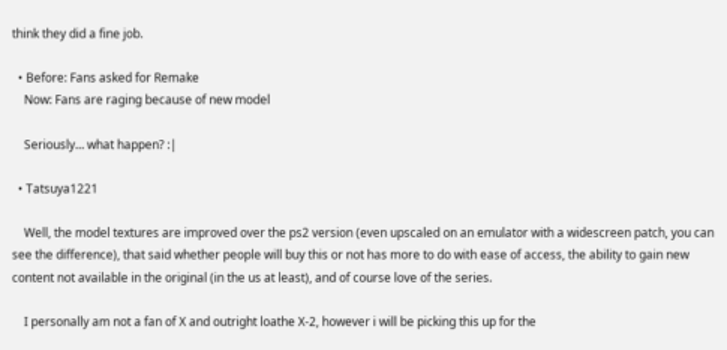think they did a fine job.

  • Before: Fans asked for Remake
    Now: Fans are raging because of new model

    Seriously… what happen? :|

  • Tatsuya1221

    Well, the model textures are improved over the ps2 version (even upscaled on an emulator with a widescreen patch, you can see the difference), that said whether people will buy this or not has more to do with ease of access, the ability to gain new content not available in the original (in the us at least), and of course love of the series.

    I personally am not a fan of X and outright loathe X-2, however i will be picking this up for the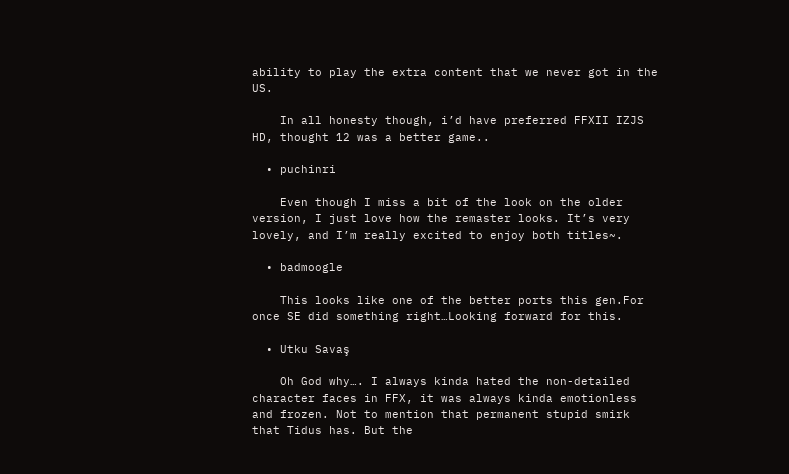ability to play the extra content that we never got in the US.

    In all honesty though, i’d have preferred FFXII IZJS HD, thought 12 was a better game..

  • puchinri

    Even though I miss a bit of the look on the older version, I just love how the remaster looks. It’s very lovely, and I’m really excited to enjoy both titles~.

  • badmoogle

    This looks like one of the better ports this gen.For once SE did something right…Looking forward for this.

  • Utku Savaş

    Oh God why…. I always kinda hated the non-detailed character faces in FFX, it was always kinda emotionless and frozen. Not to mention that permanent stupid smirk that Tidus has. But the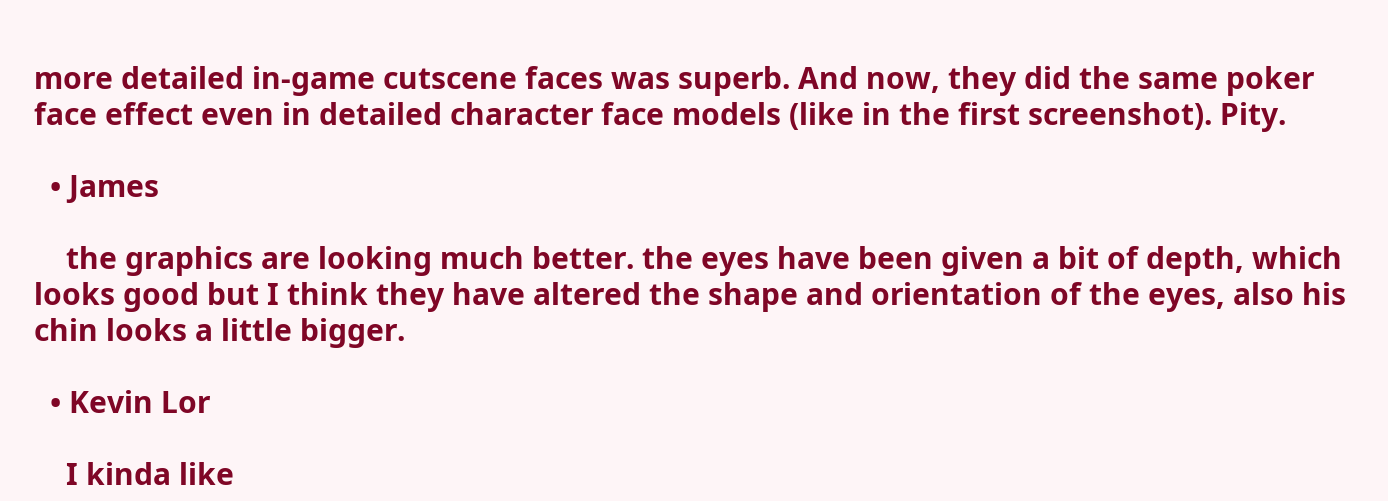more detailed in-game cutscene faces was superb. And now, they did the same poker face effect even in detailed character face models (like in the first screenshot). Pity.

  • James

    the graphics are looking much better. the eyes have been given a bit of depth, which looks good but I think they have altered the shape and orientation of the eyes, also his chin looks a little bigger.

  • Kevin Lor

    I kinda like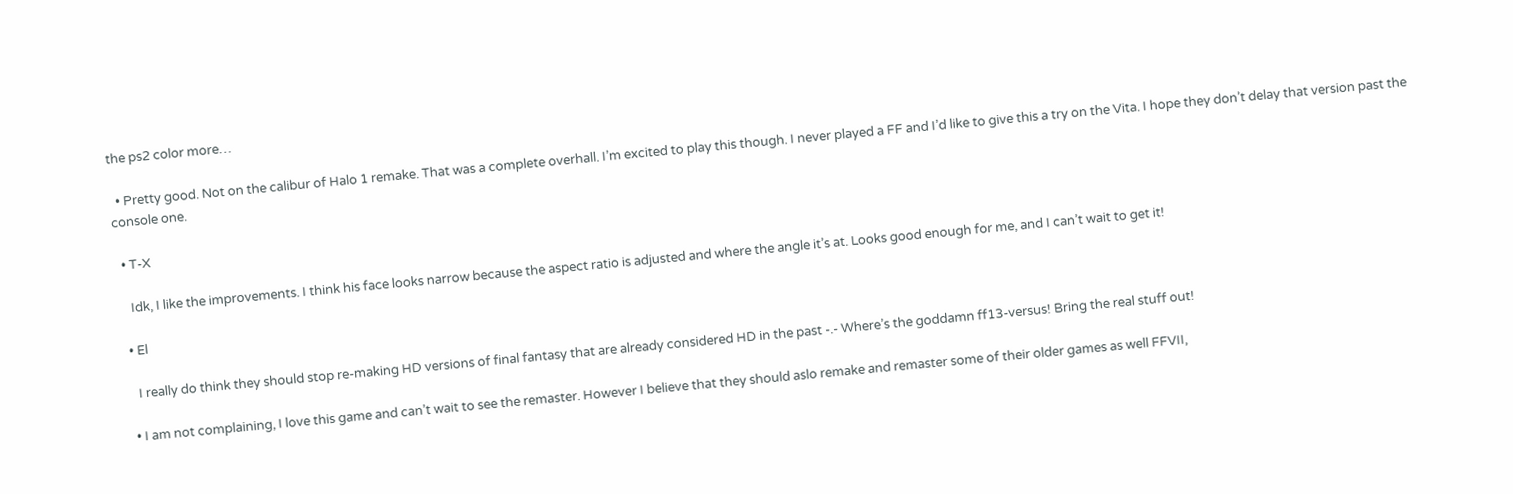the ps2 color more…

  • Pretty good. Not on the calibur of Halo 1 remake. That was a complete overhall. I’m excited to play this though. I never played a FF and I’d like to give this a try on the Vita. I hope they don’t delay that version past the console one.

  • T-X

    Idk, I like the improvements. I think his face looks narrow because the aspect ratio is adjusted and where the angle it’s at. Looks good enough for me, and I can’t wait to get it!

  • El

    I really do think they should stop re-making HD versions of final fantasy that are already considered HD in the past -.- Where’s the goddamn ff13-versus! Bring the real stuff out!

  • I am not complaining, I love this game and can’t wait to see the remaster. However I believe that they should aslo remake and remaster some of their older games as well FFVII,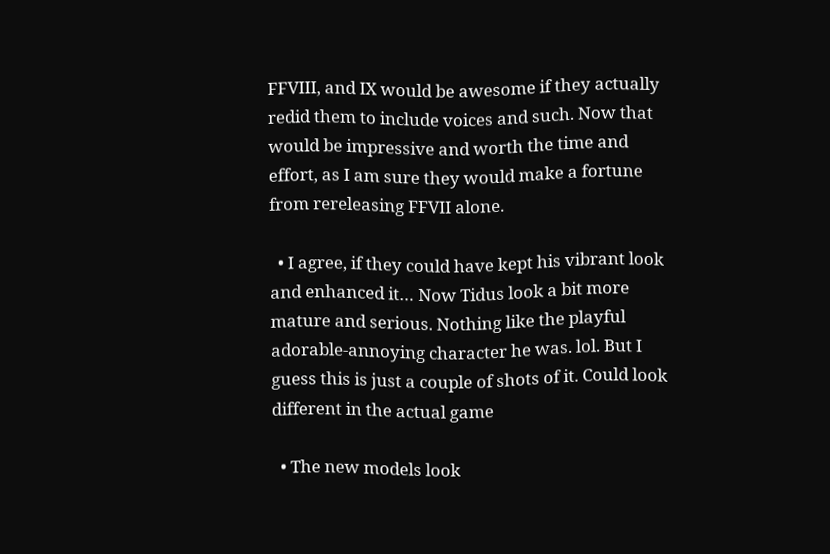FFVIII, and IX would be awesome if they actually redid them to include voices and such. Now that would be impressive and worth the time and effort, as I am sure they would make a fortune from rereleasing FFVII alone.

  • I agree, if they could have kept his vibrant look and enhanced it… Now Tidus look a bit more mature and serious. Nothing like the playful adorable-annoying character he was. lol. But I guess this is just a couple of shots of it. Could look different in the actual game

  • The new models look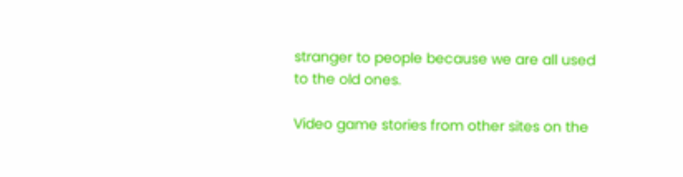stranger to people because we are all used to the old ones.

Video game stories from other sites on the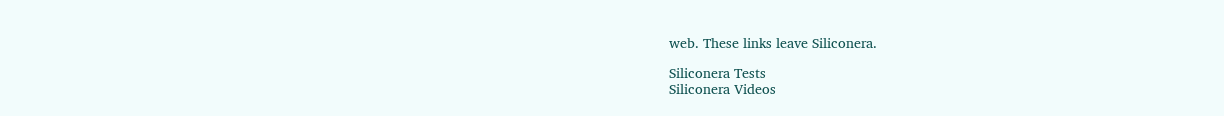web. These links leave Siliconera.

Siliconera Tests
Siliconera Videos